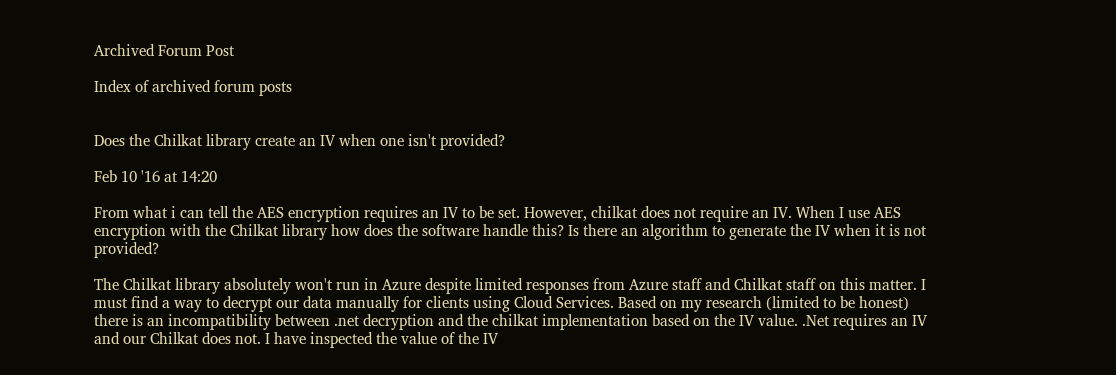Archived Forum Post

Index of archived forum posts


Does the Chilkat library create an IV when one isn't provided?

Feb 10 '16 at 14:20

From what i can tell the AES encryption requires an IV to be set. However, chilkat does not require an IV. When I use AES encryption with the Chilkat library how does the software handle this? Is there an algorithm to generate the IV when it is not provided?

The Chilkat library absolutely won't run in Azure despite limited responses from Azure staff and Chilkat staff on this matter. I must find a way to decrypt our data manually for clients using Cloud Services. Based on my research (limited to be honest) there is an incompatibility between .net decryption and the chilkat implementation based on the IV value. .Net requires an IV and our Chilkat does not. I have inspected the value of the IV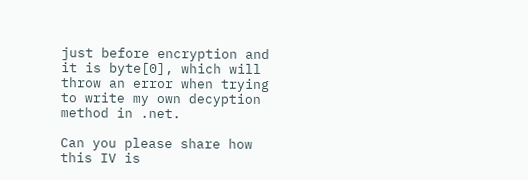just before encryption and it is byte[0], which will throw an error when trying to write my own decyption method in .net.

Can you please share how this IV is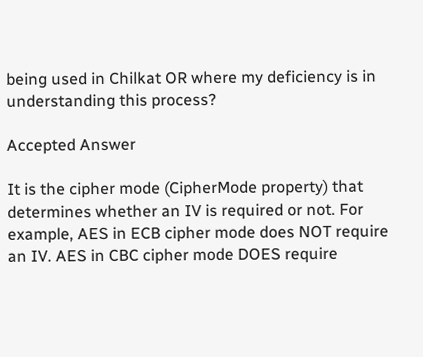being used in Chilkat OR where my deficiency is in understanding this process?

Accepted Answer

It is the cipher mode (CipherMode property) that determines whether an IV is required or not. For example, AES in ECB cipher mode does NOT require an IV. AES in CBC cipher mode DOES require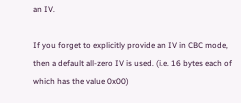an IV.

If you forget to explicitly provide an IV in CBC mode, then a default all-zero IV is used. (i.e. 16 bytes each of which has the value 0x00)